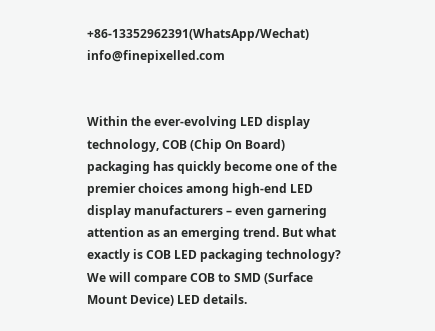+86-13352962391(WhatsApp/Wechat) info@finepixelled.com


Within the ever-evolving LED display technology, COB (Chip On Board) packaging has quickly become one of the premier choices among high-end LED display manufacturers – even garnering attention as an emerging trend. But what exactly is COB LED packaging technology? We will compare COB to SMD (Surface Mount Device) LED details.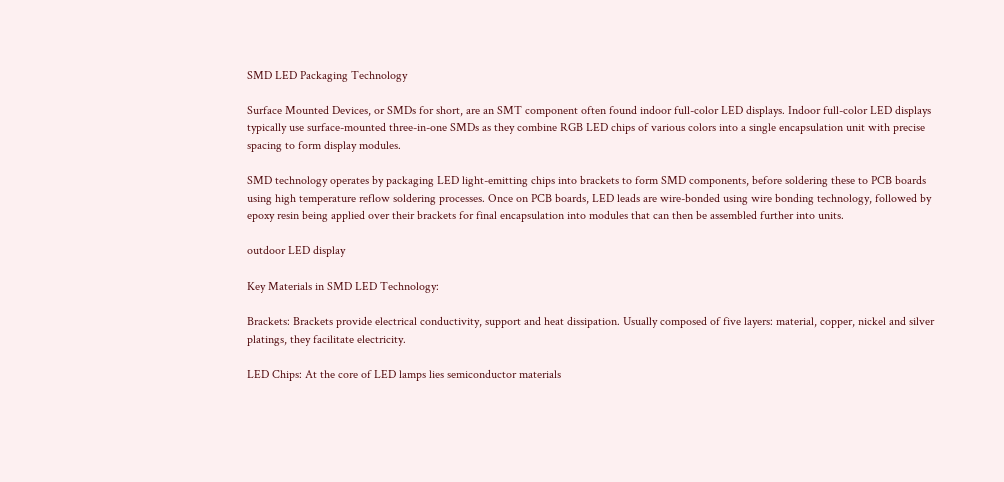SMD LED Packaging Technology

Surface Mounted Devices, or SMDs for short, are an SMT component often found indoor full-color LED displays. Indoor full-color LED displays typically use surface-mounted three-in-one SMDs as they combine RGB LED chips of various colors into a single encapsulation unit with precise spacing to form display modules.

SMD technology operates by packaging LED light-emitting chips into brackets to form SMD components, before soldering these to PCB boards using high temperature reflow soldering processes. Once on PCB boards, LED leads are wire-bonded using wire bonding technology, followed by epoxy resin being applied over their brackets for final encapsulation into modules that can then be assembled further into units.

outdoor LED display

Key Materials in SMD LED Technology:

Brackets: Brackets provide electrical conductivity, support and heat dissipation. Usually composed of five layers: material, copper, nickel and silver platings, they facilitate electricity.

LED Chips: At the core of LED lamps lies semiconductor materials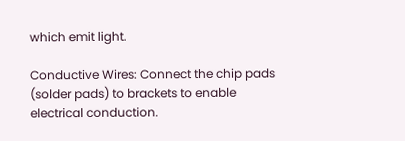which emit light.

Conductive Wires: Connect the chip pads (solder pads) to brackets to enable electrical conduction.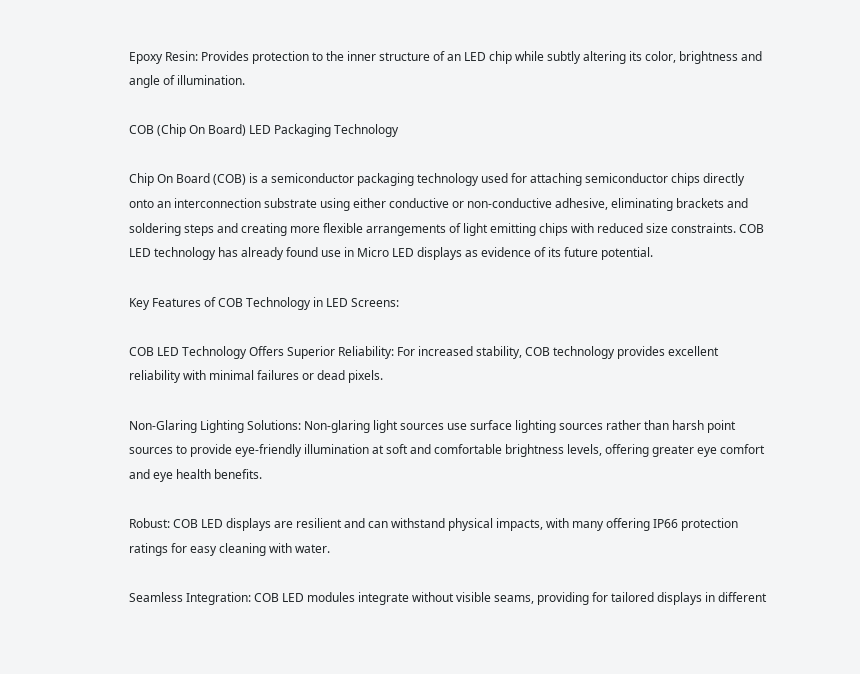Epoxy Resin: Provides protection to the inner structure of an LED chip while subtly altering its color, brightness and angle of illumination.

COB (Chip On Board) LED Packaging Technology

Chip On Board (COB) is a semiconductor packaging technology used for attaching semiconductor chips directly onto an interconnection substrate using either conductive or non-conductive adhesive, eliminating brackets and soldering steps and creating more flexible arrangements of light emitting chips with reduced size constraints. COB LED technology has already found use in Micro LED displays as evidence of its future potential.

Key Features of COB Technology in LED Screens:

COB LED Technology Offers Superior Reliability: For increased stability, COB technology provides excellent reliability with minimal failures or dead pixels.

Non-Glaring Lighting Solutions: Non-glaring light sources use surface lighting sources rather than harsh point sources to provide eye-friendly illumination at soft and comfortable brightness levels, offering greater eye comfort and eye health benefits.

Robust: COB LED displays are resilient and can withstand physical impacts, with many offering IP66 protection ratings for easy cleaning with water.

Seamless Integration: COB LED modules integrate without visible seams, providing for tailored displays in different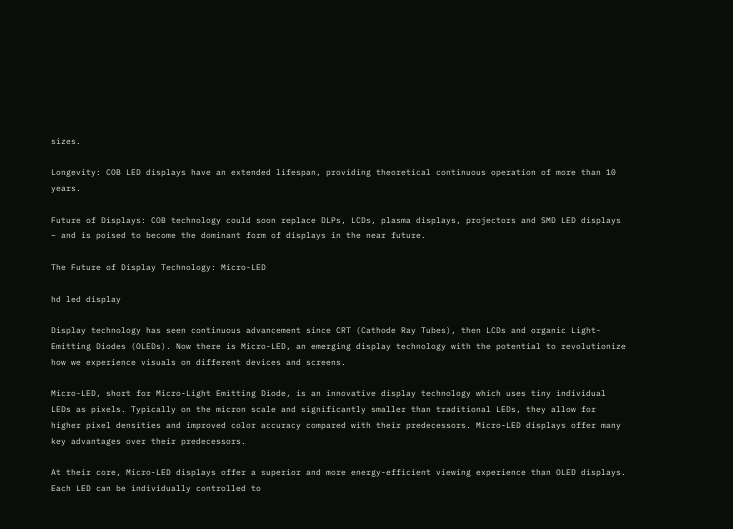sizes.

Longevity: COB LED displays have an extended lifespan, providing theoretical continuous operation of more than 10 years.

Future of Displays: COB technology could soon replace DLPs, LCDs, plasma displays, projectors and SMD LED displays – and is poised to become the dominant form of displays in the near future.

The Future of Display Technology: Micro-LED

hd led display

Display technology has seen continuous advancement since CRT (Cathode Ray Tubes), then LCDs and organic Light-Emitting Diodes (OLEDs). Now there is Micro-LED, an emerging display technology with the potential to revolutionize how we experience visuals on different devices and screens.

Micro-LED, short for Micro-Light Emitting Diode, is an innovative display technology which uses tiny individual LEDs as pixels. Typically on the micron scale and significantly smaller than traditional LEDs, they allow for higher pixel densities and improved color accuracy compared with their predecessors. Micro-LED displays offer many key advantages over their predecessors.

At their core, Micro-LED displays offer a superior and more energy-efficient viewing experience than OLED displays. Each LED can be individually controlled to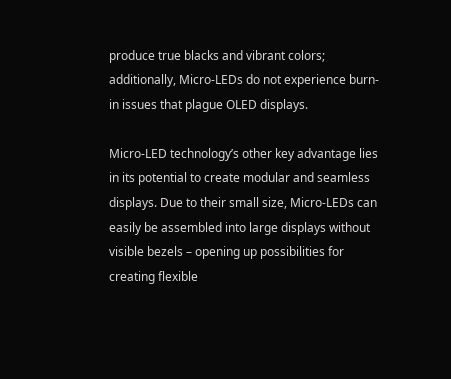produce true blacks and vibrant colors; additionally, Micro-LEDs do not experience burn-in issues that plague OLED displays.

Micro-LED technology’s other key advantage lies in its potential to create modular and seamless displays. Due to their small size, Micro-LEDs can easily be assembled into large displays without visible bezels – opening up possibilities for creating flexible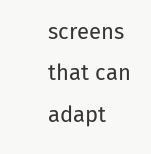screens that can adapt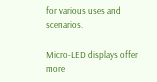for various uses and scenarios.

Micro-LED displays offer more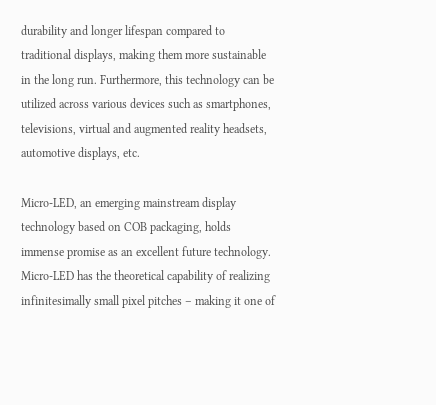durability and longer lifespan compared to traditional displays, making them more sustainable in the long run. Furthermore, this technology can be utilized across various devices such as smartphones, televisions, virtual and augmented reality headsets, automotive displays, etc.

Micro-LED, an emerging mainstream display technology based on COB packaging, holds immense promise as an excellent future technology. Micro-LED has the theoretical capability of realizing infinitesimally small pixel pitches – making it one of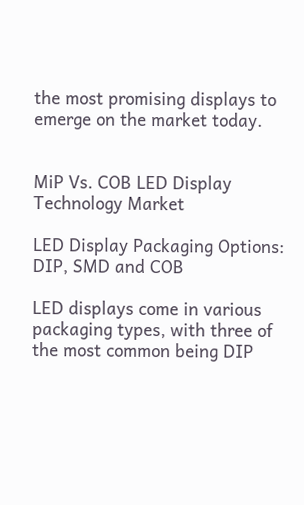the most promising displays to emerge on the market today.


MiP Vs. COB LED Display Technology Market

LED Display Packaging Options: DIP, SMD and COB

LED displays come in various packaging types, with three of the most common being DIP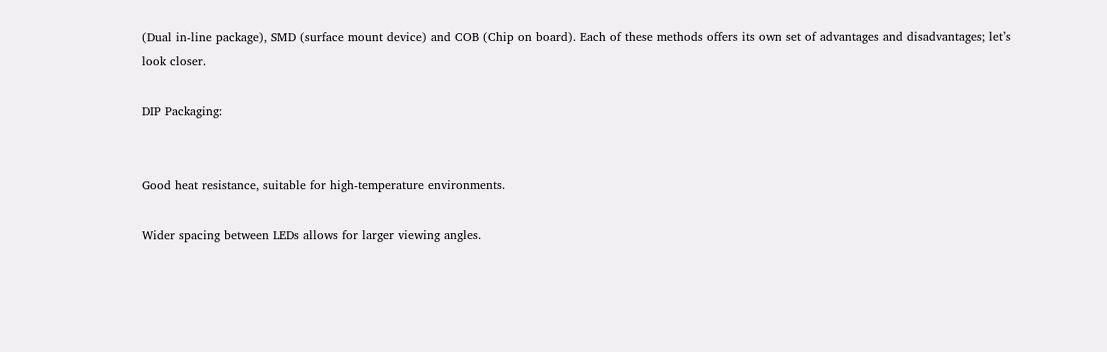(Dual in-line package), SMD (surface mount device) and COB (Chip on board). Each of these methods offers its own set of advantages and disadvantages; let’s look closer.

DIP Packaging:


Good heat resistance, suitable for high-temperature environments.

Wider spacing between LEDs allows for larger viewing angles.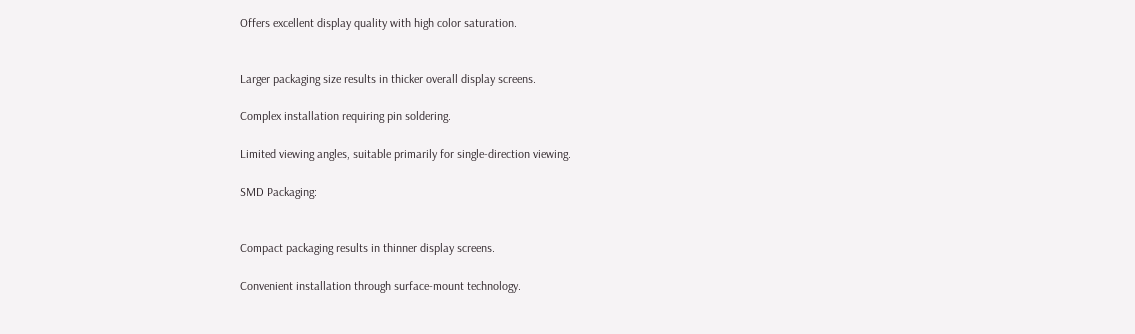Offers excellent display quality with high color saturation.


Larger packaging size results in thicker overall display screens.

Complex installation requiring pin soldering.

Limited viewing angles, suitable primarily for single-direction viewing.

SMD Packaging:


Compact packaging results in thinner display screens.

Convenient installation through surface-mount technology.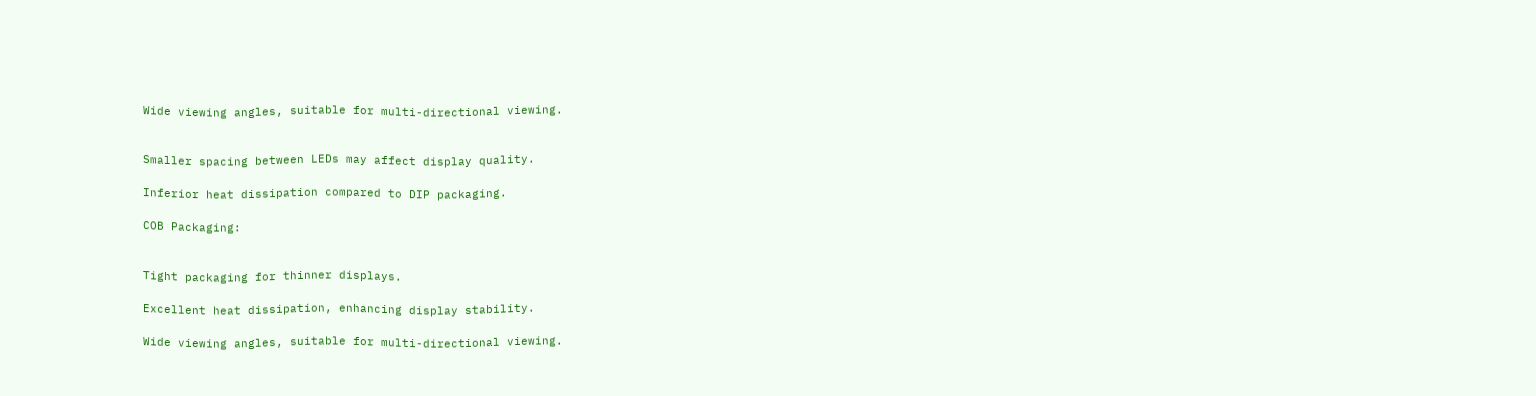Wide viewing angles, suitable for multi-directional viewing.


Smaller spacing between LEDs may affect display quality.

Inferior heat dissipation compared to DIP packaging.

COB Packaging:


Tight packaging for thinner displays.

Excellent heat dissipation, enhancing display stability.

Wide viewing angles, suitable for multi-directional viewing.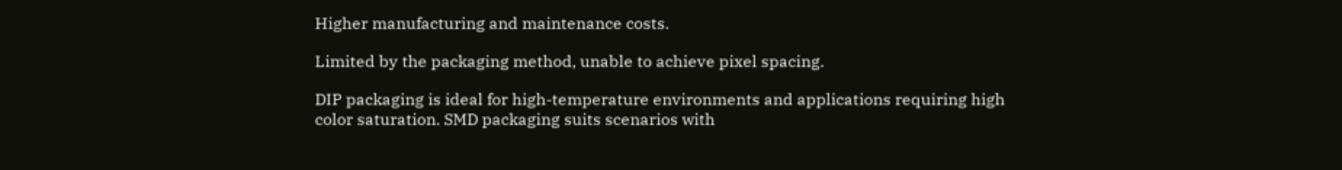Higher manufacturing and maintenance costs.

Limited by the packaging method, unable to achieve pixel spacing.

DIP packaging is ideal for high-temperature environments and applications requiring high color saturation. SMD packaging suits scenarios with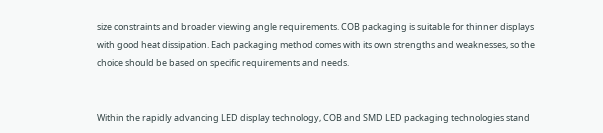size constraints and broader viewing angle requirements. COB packaging is suitable for thinner displays with good heat dissipation. Each packaging method comes with its own strengths and weaknesses, so the choice should be based on specific requirements and needs.


Within the rapidly advancing LED display technology, COB and SMD LED packaging technologies stand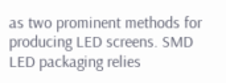as two prominent methods for producing LED screens. SMD LED packaging relies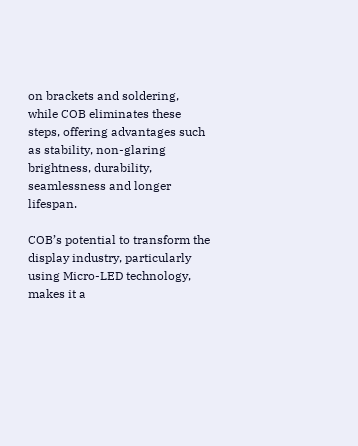on brackets and soldering, while COB eliminates these steps, offering advantages such as stability, non-glaring brightness, durability, seamlessness and longer lifespan.

COB’s potential to transform the display industry, particularly using Micro-LED technology, makes it a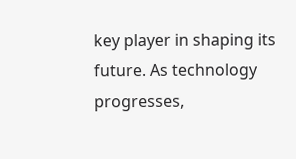key player in shaping its future. As technology progresses,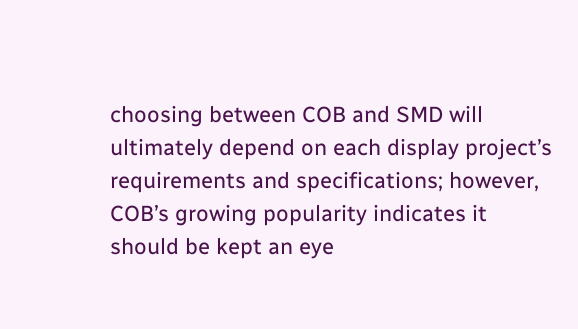choosing between COB and SMD will ultimately depend on each display project’s requirements and specifications; however, COB’s growing popularity indicates it should be kept an eye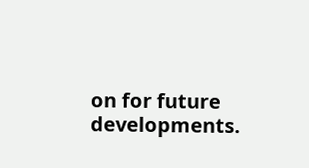on for future developments.